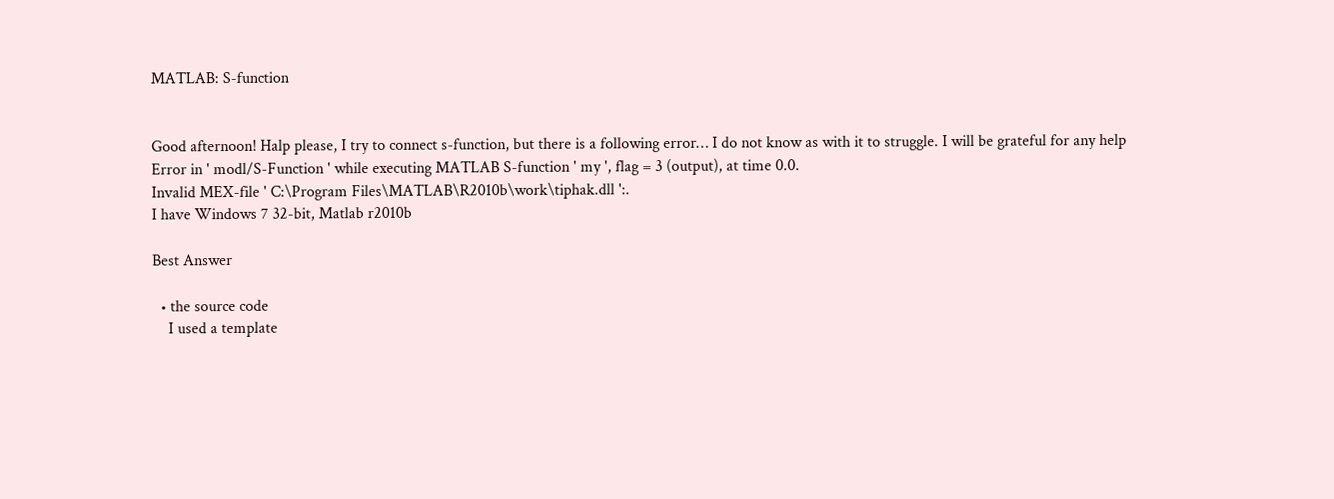MATLAB: S-function


Good afternoon! Halp please, I try to connect s-function, but there is a following error… I do not know as with it to struggle. I will be grateful for any help
Error in ' modl/S-Function ' while executing MATLAB S-function ' my ', flag = 3 (output), at time 0.0.
Invalid MEX-file ' C:\Program Files\MATLAB\R2010b\work\tiphak.dll ':.
I have Windows 7 32-bit, Matlab r2010b

Best Answer

  • the source code
    I used a template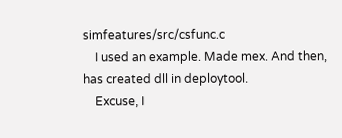simfeatures/src/csfunc.c
    I used an example. Made mex. And then, has created dll in deploytool.
    Excuse, I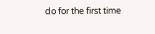do for the first time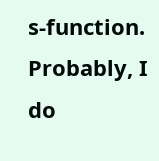s-function. Probably, I do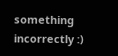something incorrectly :)